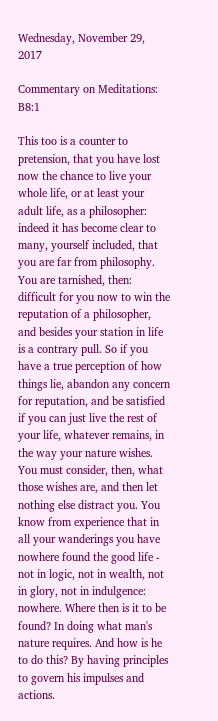Wednesday, November 29, 2017

Commentary on Meditations: B8:1

This too is a counter to pretension, that you have lost now the chance to live your whole life, or at least your adult life, as a philosopher: indeed it has become clear to many, yourself included, that you are far from philosophy. You are tarnished, then: difficult for you now to win the reputation of a philosopher, and besides your station in life is a contrary pull. So if you have a true perception of how things lie, abandon any concern for reputation, and be satisfied if you can just live the rest of your life, whatever remains, in the way your nature wishes. You must consider, then, what those wishes are, and then let nothing else distract you. You know from experience that in all your wanderings you have nowhere found the good life - not in logic, not in wealth, not in glory, not in indulgence: nowhere. Where then is it to be found? In doing what man's nature requires. And how is he to do this? By having principles to govern his impulses and actions.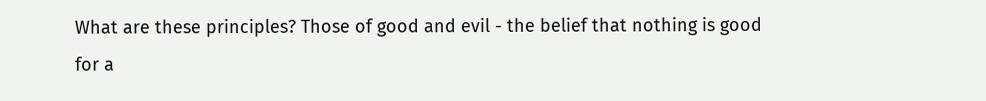What are these principles? Those of good and evil - the belief that nothing is good for a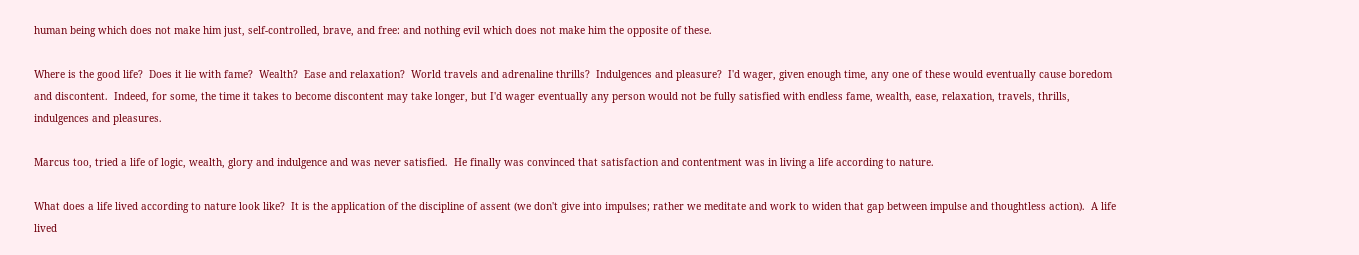human being which does not make him just, self-controlled, brave, and free: and nothing evil which does not make him the opposite of these.

Where is the good life?  Does it lie with fame?  Wealth?  Ease and relaxation?  World travels and adrenaline thrills?  Indulgences and pleasure?  I'd wager, given enough time, any one of these would eventually cause boredom and discontent.  Indeed, for some, the time it takes to become discontent may take longer, but I'd wager eventually any person would not be fully satisfied with endless fame, wealth, ease, relaxation, travels, thrills, indulgences and pleasures.

Marcus too, tried a life of logic, wealth, glory and indulgence and was never satisfied.  He finally was convinced that satisfaction and contentment was in living a life according to nature.

What does a life lived according to nature look like?  It is the application of the discipline of assent (we don't give into impulses; rather we meditate and work to widen that gap between impulse and thoughtless action).  A life lived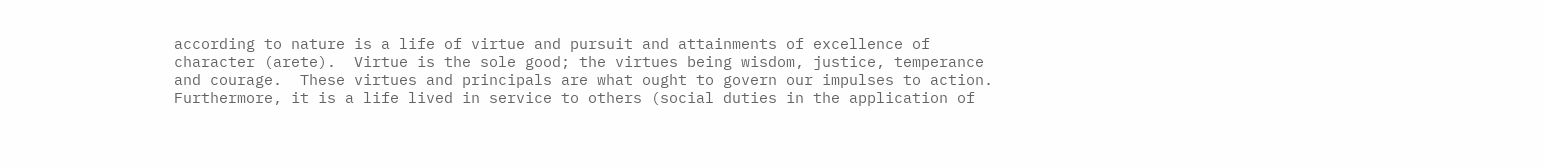according to nature is a life of virtue and pursuit and attainments of excellence of character (arete).  Virtue is the sole good; the virtues being wisdom, justice, temperance and courage.  These virtues and principals are what ought to govern our impulses to action.  Furthermore, it is a life lived in service to others (social duties in the application of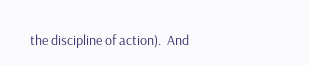the discipline of action).  And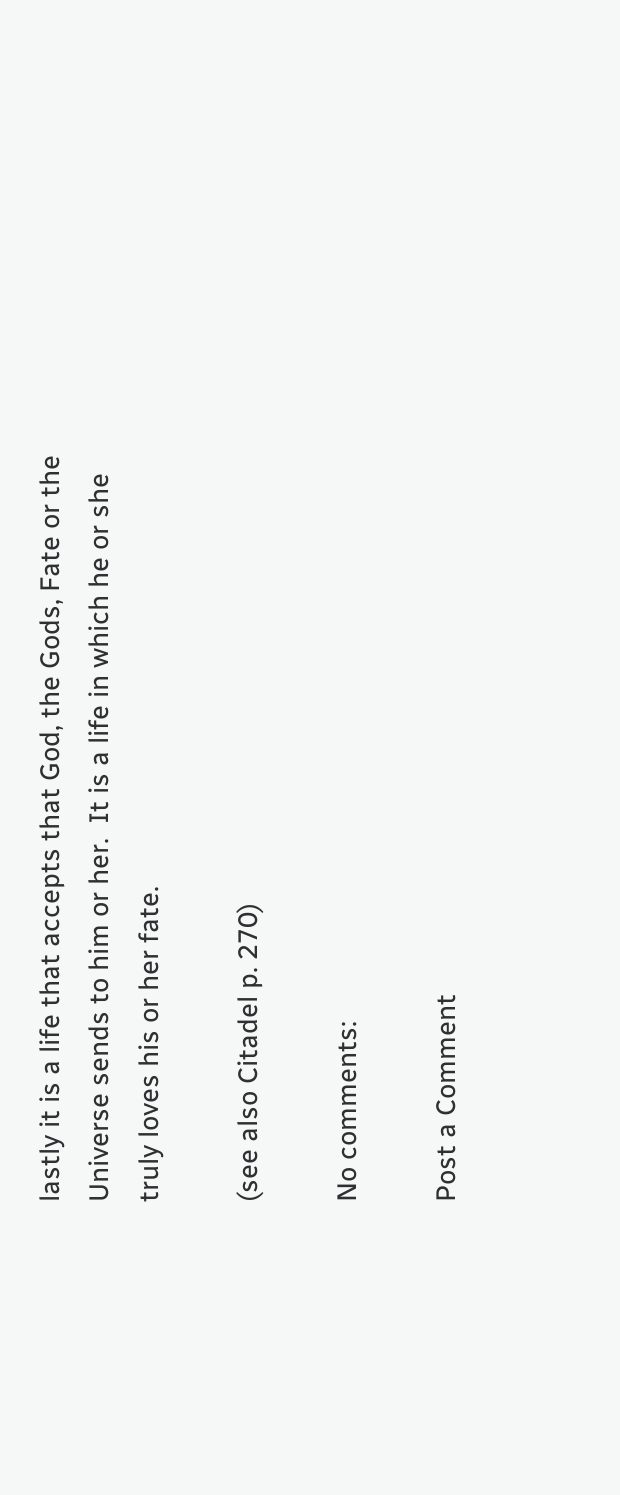lastly it is a life that accepts that God, the Gods, Fate or the Universe sends to him or her.  It is a life in which he or she truly loves his or her fate.

(see also Citadel p. 270)

No comments:

Post a Comment